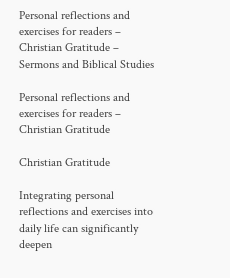Personal reflections and exercises for readers – Christian Gratitude – Sermons and Biblical Studies

Personal reflections and exercises for readers – Christian Gratitude

Christian Gratitude

Integrating personal reflections and exercises into daily life can significantly deepen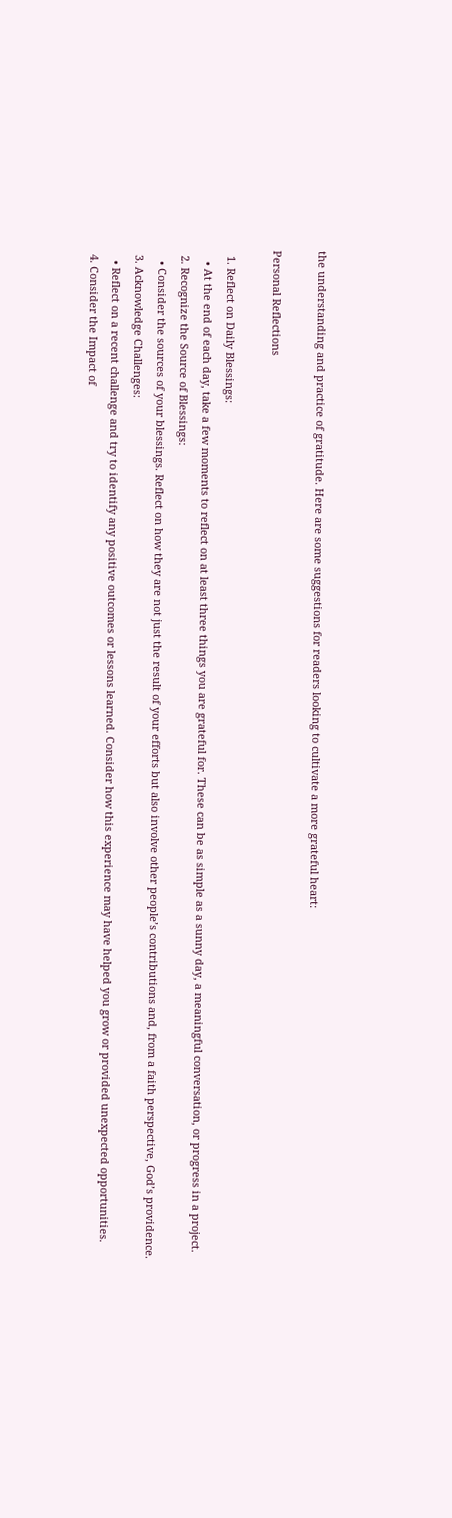the understanding and practice of gratitude. Here are some suggestions for readers looking to cultivate a more grateful heart:

Personal Reflections

  1. Reflect on Daily Blessings:
    • At the end of each day, take a few moments to reflect on at least three things you are grateful for. These can be as simple as a sunny day, a meaningful conversation, or progress in a project.
  2. Recognize the Source of Blessings:
    • Consider the sources of your blessings. Reflect on how they are not just the result of your efforts but also involve other people’s contributions and, from a faith perspective, God’s providence.
  3. Acknowledge Challenges:
    • Reflect on a recent challenge and try to identify any positive outcomes or lessons learned. Consider how this experience may have helped you grow or provided unexpected opportunities.
  4. Consider the Impact of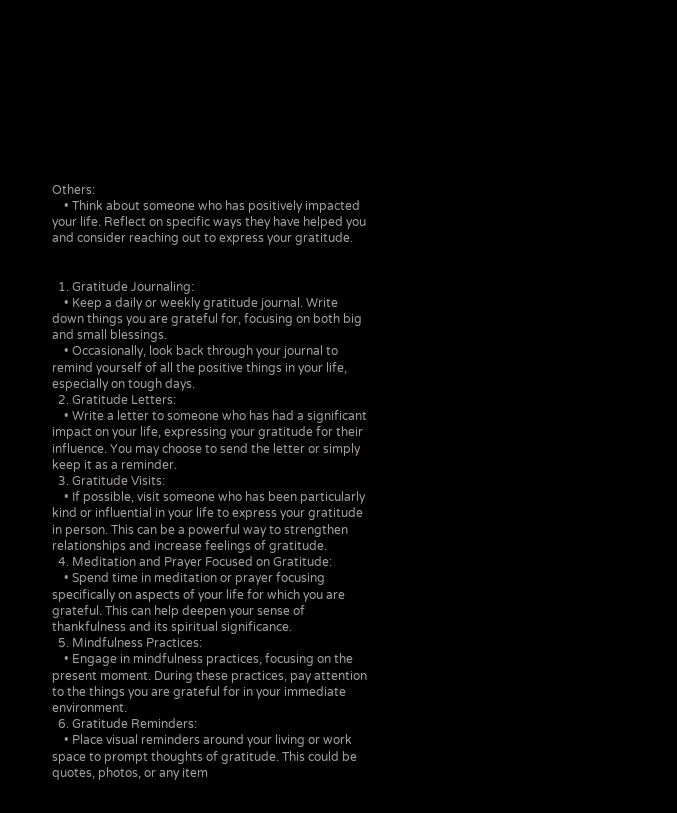Others:
    • Think about someone who has positively impacted your life. Reflect on specific ways they have helped you and consider reaching out to express your gratitude.


  1. Gratitude Journaling:
    • Keep a daily or weekly gratitude journal. Write down things you are grateful for, focusing on both big and small blessings.
    • Occasionally, look back through your journal to remind yourself of all the positive things in your life, especially on tough days.
  2. Gratitude Letters:
    • Write a letter to someone who has had a significant impact on your life, expressing your gratitude for their influence. You may choose to send the letter or simply keep it as a reminder.
  3. Gratitude Visits:
    • If possible, visit someone who has been particularly kind or influential in your life to express your gratitude in person. This can be a powerful way to strengthen relationships and increase feelings of gratitude.
  4. Meditation and Prayer Focused on Gratitude:
    • Spend time in meditation or prayer focusing specifically on aspects of your life for which you are grateful. This can help deepen your sense of thankfulness and its spiritual significance.
  5. Mindfulness Practices:
    • Engage in mindfulness practices, focusing on the present moment. During these practices, pay attention to the things you are grateful for in your immediate environment.
  6. Gratitude Reminders:
    • Place visual reminders around your living or work space to prompt thoughts of gratitude. This could be quotes, photos, or any item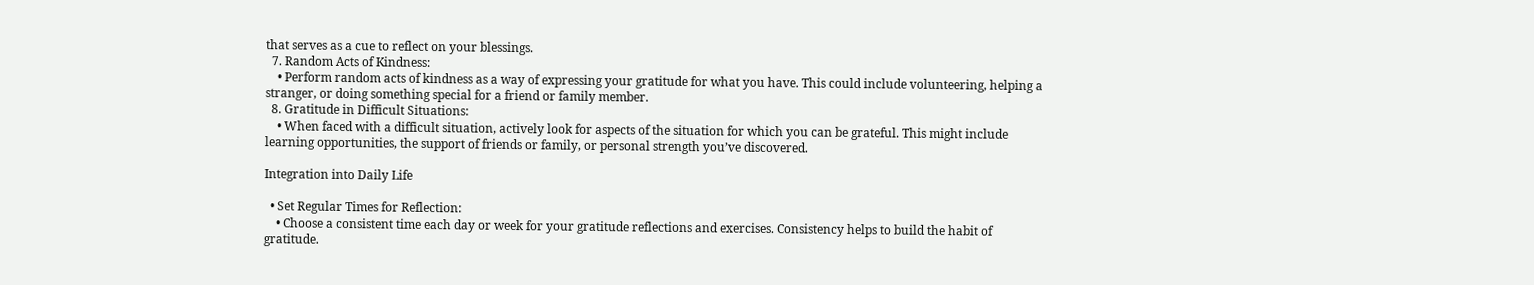that serves as a cue to reflect on your blessings.
  7. Random Acts of Kindness:
    • Perform random acts of kindness as a way of expressing your gratitude for what you have. This could include volunteering, helping a stranger, or doing something special for a friend or family member.
  8. Gratitude in Difficult Situations:
    • When faced with a difficult situation, actively look for aspects of the situation for which you can be grateful. This might include learning opportunities, the support of friends or family, or personal strength you’ve discovered.

Integration into Daily Life

  • Set Regular Times for Reflection:
    • Choose a consistent time each day or week for your gratitude reflections and exercises. Consistency helps to build the habit of gratitude.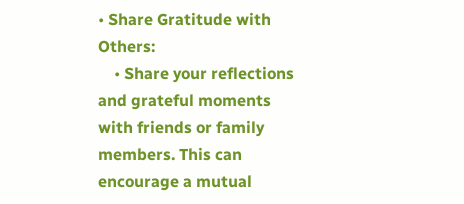• Share Gratitude with Others:
    • Share your reflections and grateful moments with friends or family members. This can encourage a mutual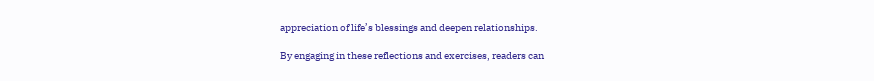appreciation of life’s blessings and deepen relationships.

By engaging in these reflections and exercises, readers can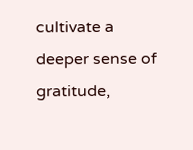cultivate a deeper sense of gratitude,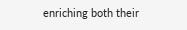enriching both their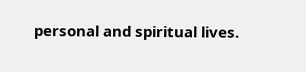personal and spiritual lives.